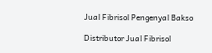Jual Fibrisol Pengenyal Bakso

Distributor Jual Fibrisol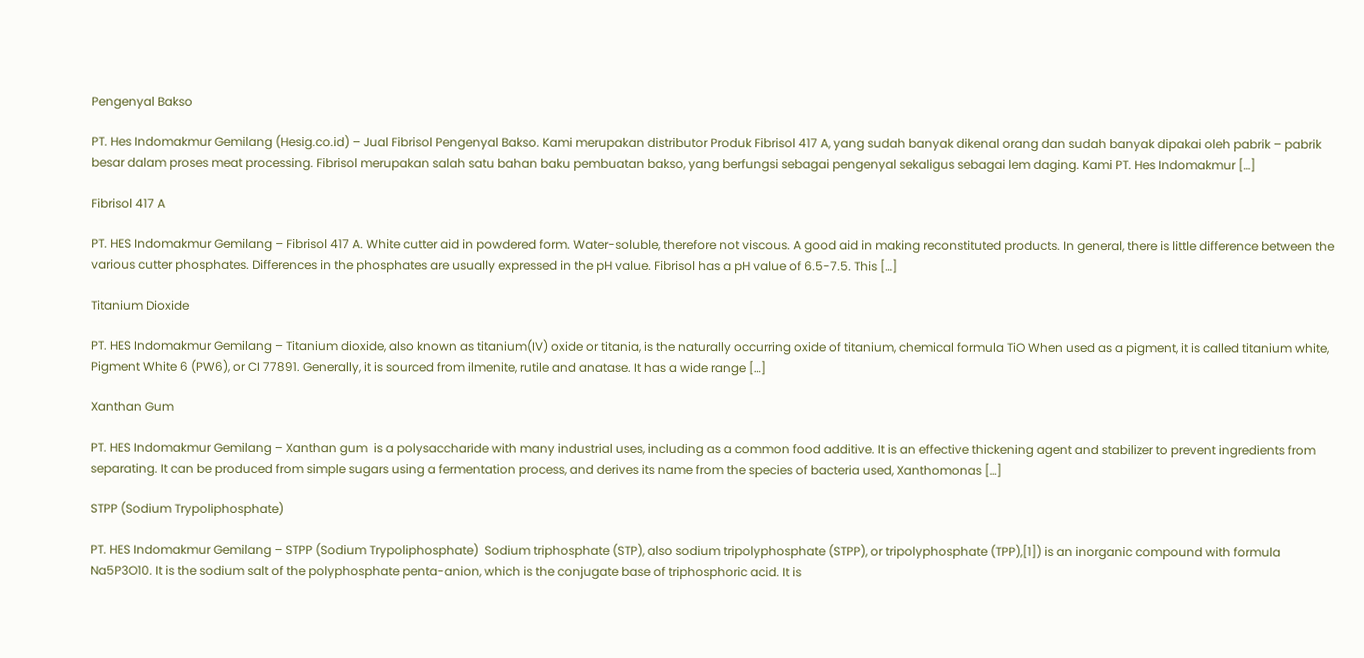Pengenyal Bakso

PT. Hes Indomakmur Gemilang (Hesig.co.id) – Jual Fibrisol Pengenyal Bakso. Kami merupakan distributor Produk Fibrisol 417 A, yang sudah banyak dikenal orang dan sudah banyak dipakai oleh pabrik – pabrik besar dalam proses meat processing. Fibrisol merupakan salah satu bahan baku pembuatan bakso, yang berfungsi sebagai pengenyal sekaligus sebagai lem daging. Kami PT. Hes Indomakmur […]

Fibrisol 417 A

PT. HES Indomakmur Gemilang – Fibrisol 417 A. White cutter aid in powdered form. Water-soluble, therefore not viscous. A good aid in making reconstituted products. In general, there is little difference between the various cutter phosphates. Differences in the phosphates are usually expressed in the pH value. Fibrisol has a pH value of 6.5-7.5. This […]

Titanium Dioxide

PT. HES Indomakmur Gemilang – Titanium dioxide, also known as titanium(IV) oxide or titania, is the naturally occurring oxide of titanium, chemical formula TiO When used as a pigment, it is called titanium white, Pigment White 6 (PW6), or CI 77891. Generally, it is sourced from ilmenite, rutile and anatase. It has a wide range […]

Xanthan Gum

PT. HES Indomakmur Gemilang – Xanthan gum  is a polysaccharide with many industrial uses, including as a common food additive. It is an effective thickening agent and stabilizer to prevent ingredients from separating. It can be produced from simple sugars using a fermentation process, and derives its name from the species of bacteria used, Xanthomonas […]

STPP (Sodium Trypoliphosphate)

PT. HES Indomakmur Gemilang – STPP (Sodium Trypoliphosphate)  Sodium triphosphate (STP), also sodium tripolyphosphate (STPP), or tripolyphosphate (TPP),[1]) is an inorganic compound with formula Na5P3O10. It is the sodium salt of the polyphosphate penta-anion, which is the conjugate base of triphosphoric acid. It is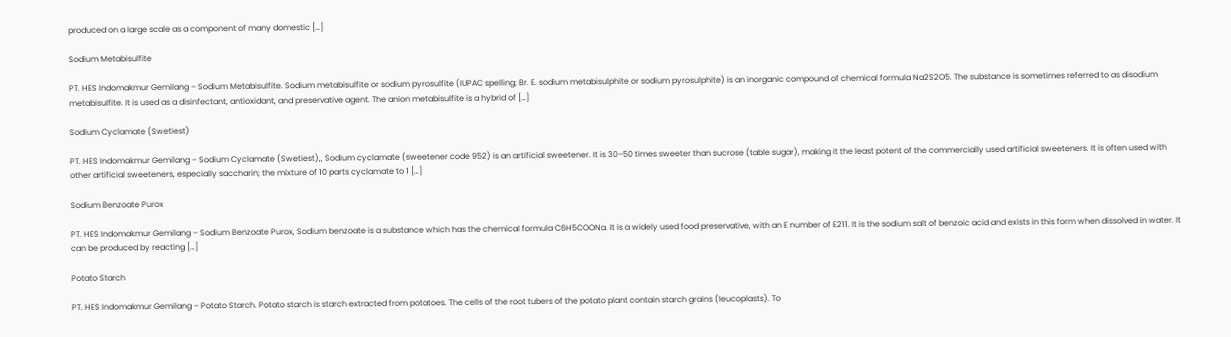produced on a large scale as a component of many domestic […]

Sodium Metabisulfite

PT. HES Indomakmur Gemilang – Sodium Metabisulfite. Sodium metabisulfite or sodium pyrosulfite (IUPAC spelling; Br. E. sodium metabisulphite or sodium pyrosulphite) is an inorganic compound of chemical formula Na2S2O5. The substance is sometimes referred to as disodium metabisulfite. It is used as a disinfectant, antioxidant, and preservative agent. The anion metabisulfite is a hybrid of […]

Sodium Cyclamate (Swetiest)

PT. HES Indomakmur Gemilang – Sodium Cyclamate (Swetiest),, Sodium cyclamate (sweetener code 952) is an artificial sweetener. It is 30–50 times sweeter than sucrose (table sugar), making it the least potent of the commercially used artificial sweeteners. It is often used with other artificial sweeteners, especially saccharin; the mixture of 10 parts cyclamate to 1 […]

Sodium Benzoate Purox

PT. HES Indomakmur Gemilang – Sodium Benzoate Purox, Sodium benzoate is a substance which has the chemical formula C6H5COONa. It is a widely used food preservative, with an E number of E211. It is the sodium salt of benzoic acid and exists in this form when dissolved in water. It can be produced by reacting […]

Potato Starch

PT. HES Indomakmur Gemilang – Potato Starch. Potato starch is starch extracted from potatoes. The cells of the root tubers of the potato plant contain starch grains (leucoplasts). To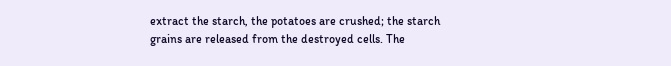extract the starch, the potatoes are crushed; the starch grains are released from the destroyed cells. The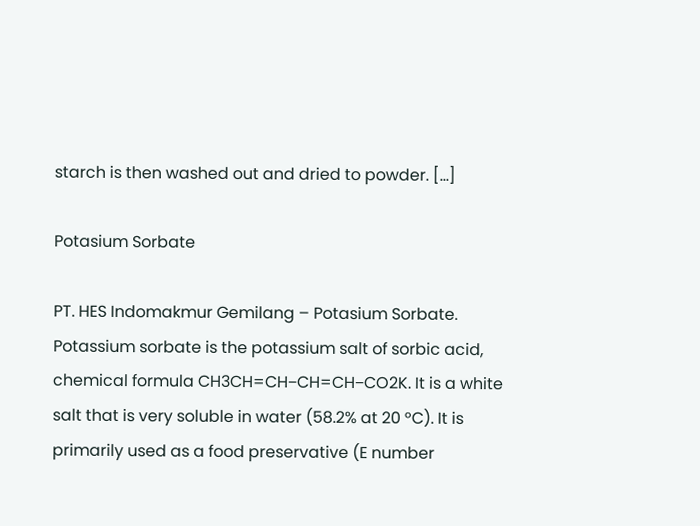starch is then washed out and dried to powder. […]

Potasium Sorbate

PT. HES Indomakmur Gemilang – Potasium Sorbate. Potassium sorbate is the potassium salt of sorbic acid, chemical formula CH3CH=CH−CH=CH−CO2K. It is a white salt that is very soluble in water (58.2% at 20 °C). It is primarily used as a food preservative (E number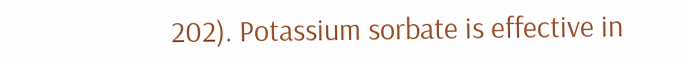202). Potassium sorbate is effective in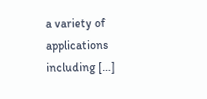a variety of applications including […]